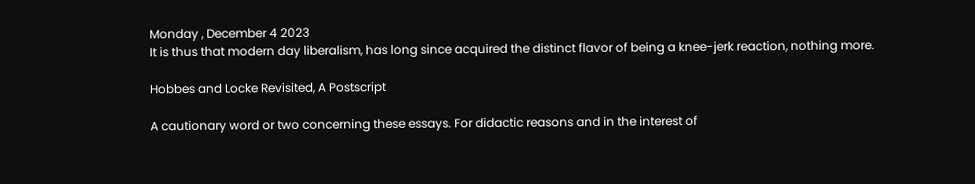Monday , December 4 2023
It is thus that modern day liberalism, has long since acquired the distinct flavor of being a knee-jerk reaction, nothing more.

Hobbes and Locke Revisited, A Postscript

A cautionary word or two concerning these essays. For didactic reasons and in the interest of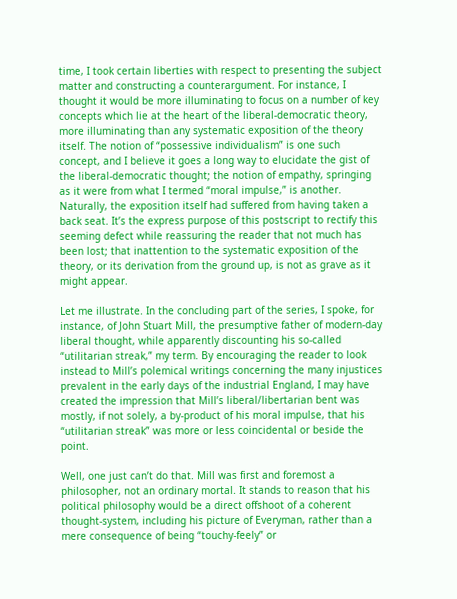time, I took certain liberties with respect to presenting the subject matter and constructing a counterargument. For instance, I thought it would be more illuminating to focus on a number of key concepts which lie at the heart of the liberal-democratic theory, more illuminating than any systematic exposition of the theory itself. The notion of “possessive individualism” is one such concept, and I believe it goes a long way to elucidate the gist of the liberal-democratic thought; the notion of empathy, springing as it were from what I termed “moral impulse,” is another. Naturally, the exposition itself had suffered from having taken a back seat. It’s the express purpose of this postscript to rectify this seeming defect while reassuring the reader that not much has been lost; that inattention to the systematic exposition of the theory, or its derivation from the ground up, is not as grave as it might appear.

Let me illustrate. In the concluding part of the series, I spoke, for instance, of John Stuart Mill, the presumptive father of modern-day liberal thought, while apparently discounting his so-called “utilitarian streak,” my term. By encouraging the reader to look instead to Mill’s polemical writings concerning the many injustices prevalent in the early days of the industrial England, I may have created the impression that Mill’s liberal/libertarian bent was mostly, if not solely, a by-product of his moral impulse, that his “utilitarian streak” was more or less coincidental or beside the point.

Well, one just can’t do that. Mill was first and foremost a philosopher, not an ordinary mortal. It stands to reason that his political philosophy would be a direct offshoot of a coherent thought-system, including his picture of Everyman, rather than a mere consequence of being “touchy-feely” or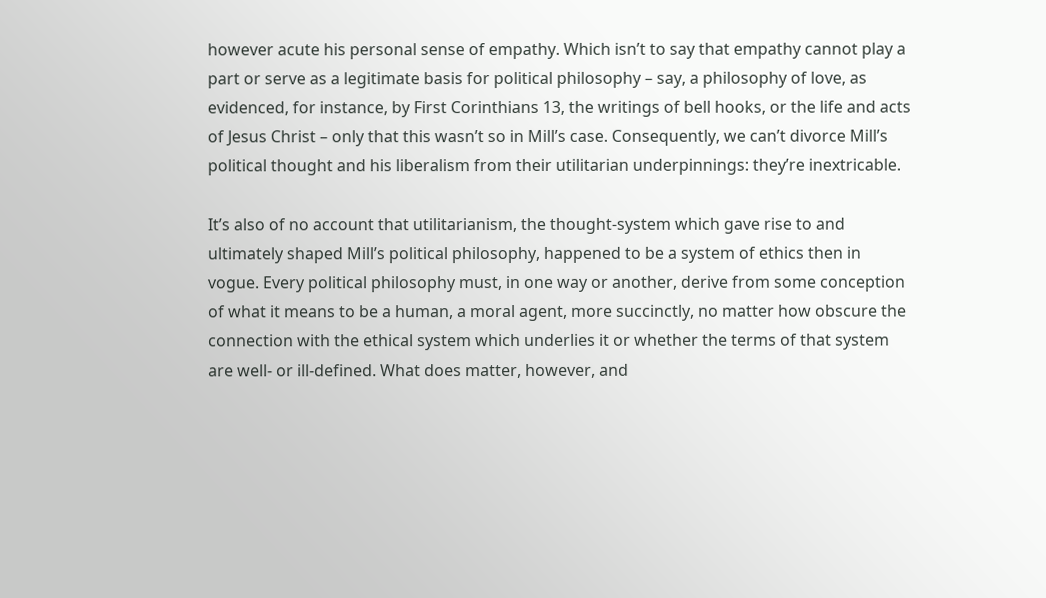however acute his personal sense of empathy. Which isn’t to say that empathy cannot play a part or serve as a legitimate basis for political philosophy – say, a philosophy of love, as evidenced, for instance, by First Corinthians 13, the writings of bell hooks, or the life and acts of Jesus Christ – only that this wasn’t so in Mill’s case. Consequently, we can’t divorce Mill’s political thought and his liberalism from their utilitarian underpinnings: they’re inextricable.

It’s also of no account that utilitarianism, the thought-system which gave rise to and ultimately shaped Mill’s political philosophy, happened to be a system of ethics then in vogue. Every political philosophy must, in one way or another, derive from some conception of what it means to be a human, a moral agent, more succinctly, no matter how obscure the connection with the ethical system which underlies it or whether the terms of that system are well- or ill-defined. What does matter, however, and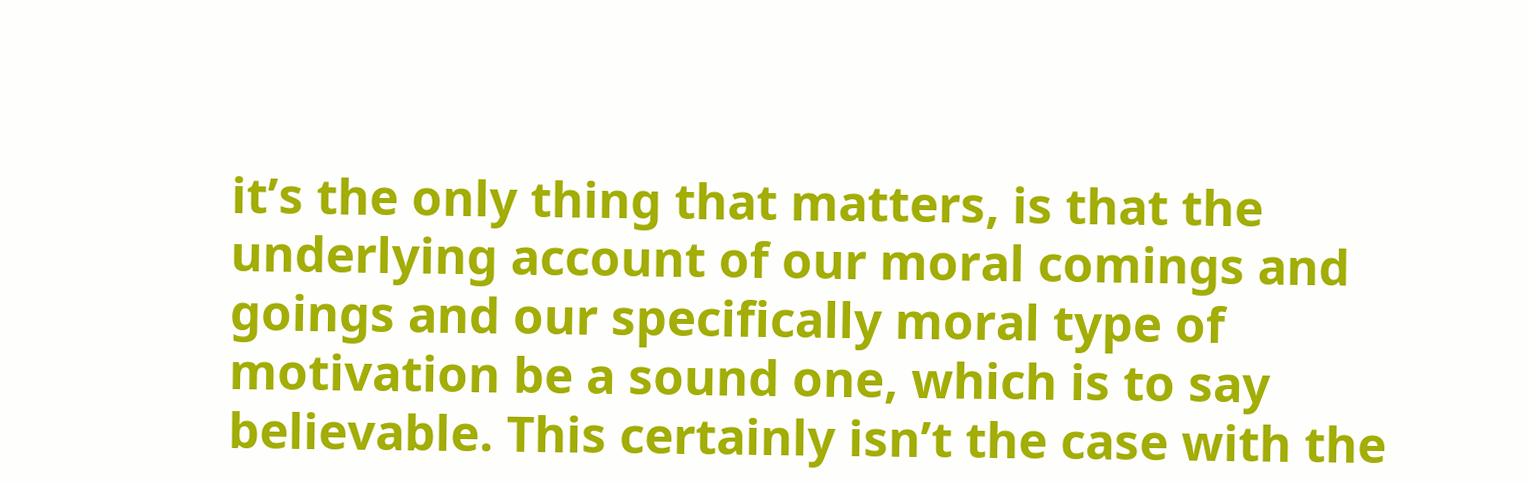it’s the only thing that matters, is that the underlying account of our moral comings and goings and our specifically moral type of motivation be a sound one, which is to say believable. This certainly isn’t the case with the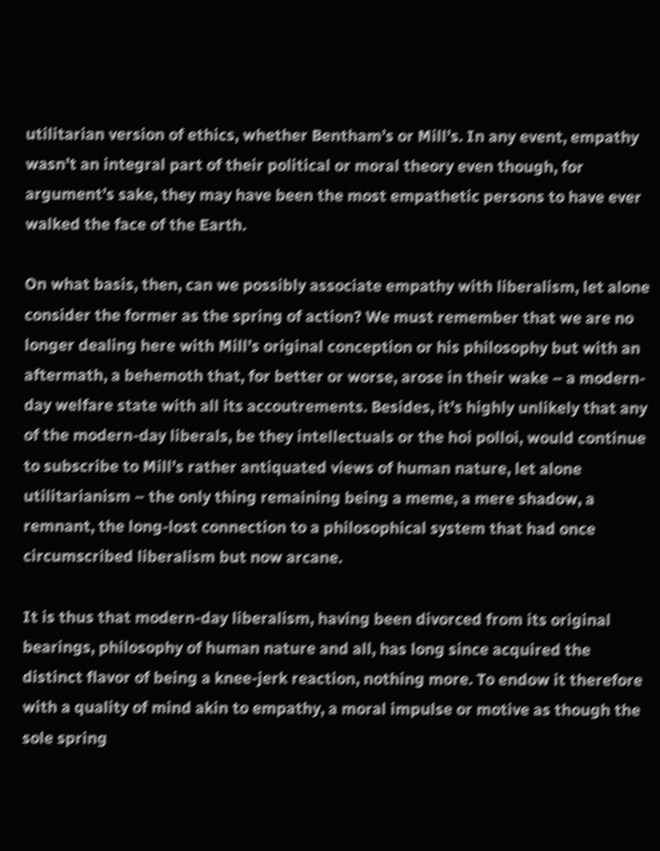utilitarian version of ethics, whether Bentham’s or Mill’s. In any event, empathy wasn’t an integral part of their political or moral theory even though, for argument’s sake, they may have been the most empathetic persons to have ever walked the face of the Earth.

On what basis, then, can we possibly associate empathy with liberalism, let alone consider the former as the spring of action? We must remember that we are no longer dealing here with Mill’s original conception or his philosophy but with an aftermath, a behemoth that, for better or worse, arose in their wake – a modern-day welfare state with all its accoutrements. Besides, it’s highly unlikely that any of the modern-day liberals, be they intellectuals or the hoi polloi, would continue to subscribe to Mill’s rather antiquated views of human nature, let alone utilitarianism – the only thing remaining being a meme, a mere shadow, a remnant, the long-lost connection to a philosophical system that had once circumscribed liberalism but now arcane.

It is thus that modern-day liberalism, having been divorced from its original bearings, philosophy of human nature and all, has long since acquired the distinct flavor of being a knee-jerk reaction, nothing more. To endow it therefore with a quality of mind akin to empathy, a moral impulse or motive as though the sole spring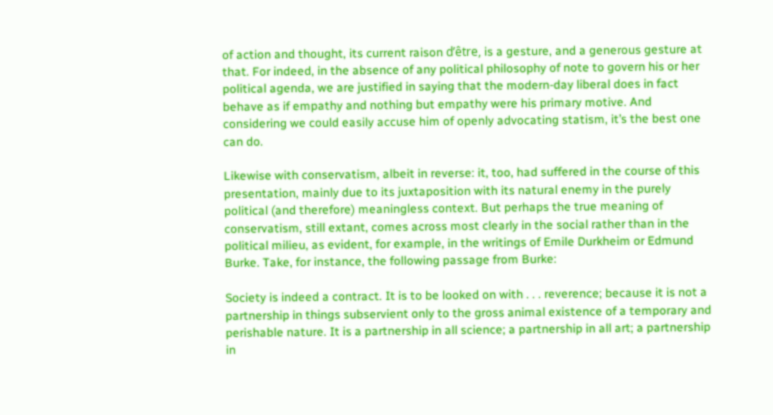of action and thought, its current raison d’être, is a gesture, and a generous gesture at that. For indeed, in the absence of any political philosophy of note to govern his or her political agenda, we are justified in saying that the modern-day liberal does in fact behave as if empathy and nothing but empathy were his primary motive. And considering we could easily accuse him of openly advocating statism, it’s the best one can do.

Likewise with conservatism, albeit in reverse: it, too, had suffered in the course of this presentation, mainly due to its juxtaposition with its natural enemy in the purely political (and therefore) meaningless context. But perhaps the true meaning of conservatism, still extant, comes across most clearly in the social rather than in the political milieu, as evident, for example, in the writings of Emile Durkheim or Edmund Burke. Take, for instance, the following passage from Burke:

Society is indeed a contract. It is to be looked on with . . . reverence; because it is not a partnership in things subservient only to the gross animal existence of a temporary and perishable nature. It is a partnership in all science; a partnership in all art; a partnership in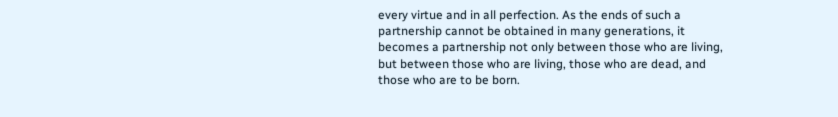every virtue and in all perfection. As the ends of such a partnership cannot be obtained in many generations, it becomes a partnership not only between those who are living, but between those who are living, those who are dead, and those who are to be born.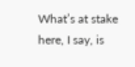What’s at stake here, I say, is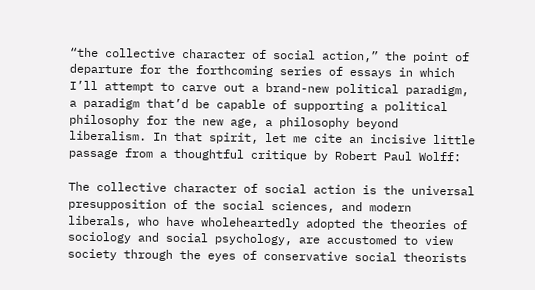“the collective character of social action,” the point of departure for the forthcoming series of essays in which I’ll attempt to carve out a brand-new political paradigm, a paradigm that’d be capable of supporting a political philosophy for the new age, a philosophy beyond liberalism. In that spirit, let me cite an incisive little passage from a thoughtful critique by Robert Paul Wolff:

The collective character of social action is the universal presupposition of the social sciences, and modern liberals, who have wholeheartedly adopted the theories of sociology and social psychology, are accustomed to view society through the eyes of conservative social theorists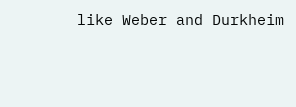like Weber and Durkheim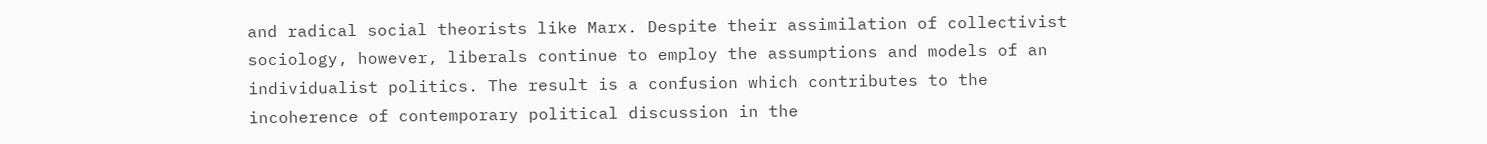and radical social theorists like Marx. Despite their assimilation of collectivist sociology, however, liberals continue to employ the assumptions and models of an individualist politics. The result is a confusion which contributes to the incoherence of contemporary political discussion in the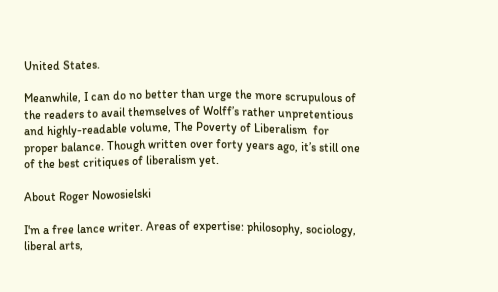United States.

Meanwhile, I can do no better than urge the more scrupulous of the readers to avail themselves of Wolff’s rather unpretentious and highly-readable volume, The Poverty of Liberalism  for proper balance. Though written over forty years ago, it’s still one of the best critiques of liberalism yet.

About Roger Nowosielski

I'm a free lance writer. Areas of expertise: philosophy, sociology, liberal arts,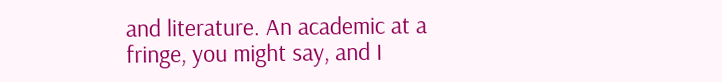and literature. An academic at a fringe, you might say, and I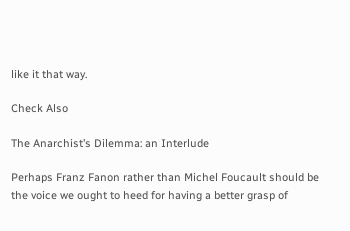like it that way.

Check Also

The Anarchist’s Dilemma: an Interlude

Perhaps Franz Fanon rather than Michel Foucault should be the voice we ought to heed for having a better grasp of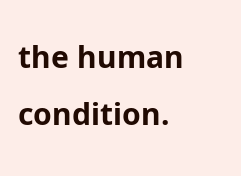the human condition.